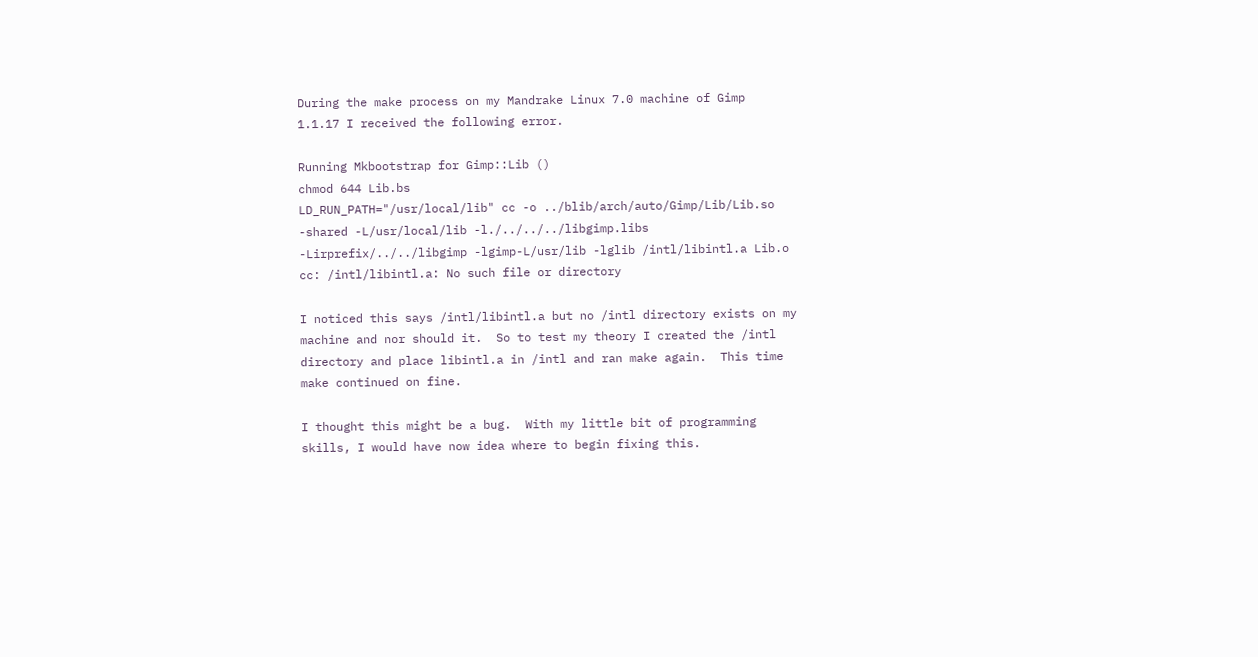During the make process on my Mandrake Linux 7.0 machine of Gimp
1.1.17 I received the following error.

Running Mkbootstrap for Gimp::Lib ()
chmod 644 Lib.bs
LD_RUN_PATH="/usr/local/lib" cc -o ../blib/arch/auto/Gimp/Lib/Lib.so
-shared -L/usr/local/lib -l./../../../libgimp.libs
-Lirprefix/../../libgimp -lgimp-L/usr/lib -lglib /intl/libintl.a Lib.o
cc: /intl/libintl.a: No such file or directory

I noticed this says /intl/libintl.a but no /intl directory exists on my
machine and nor should it.  So to test my theory I created the /intl
directory and place libintl.a in /intl and ran make again.  This time
make continued on fine.

I thought this might be a bug.  With my little bit of programming
skills, I would have now idea where to begin fixing this.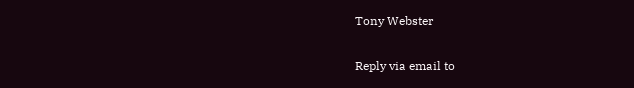Tony Webster

Reply via email to